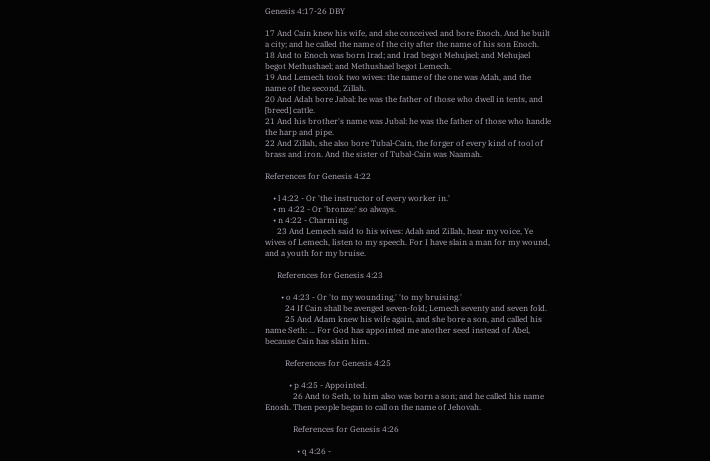Genesis 4:17-26 DBY

17 And Cain knew his wife, and she conceived and bore Enoch. And he built a city; and he called the name of the city after the name of his son Enoch.
18 And to Enoch was born Irad; and Irad begot Mehujael; and Mehujael begot Methushael; and Methushael begot Lemech.
19 And Lemech took two wives: the name of the one was Adah, and the name of the second, Zillah.
20 And Adah bore Jabal: he was the father of those who dwell in tents, and [breed] cattle.
21 And his brother's name was Jubal: he was the father of those who handle the harp and pipe.
22 And Zillah, she also bore Tubal-Cain, the forger of every kind of tool of brass and iron. And the sister of Tubal-Cain was Naamah.

References for Genesis 4:22

    • l 4:22 - Or 'the instructor of every worker in.'
    • m 4:22 - Or 'bronze:' so always.
    • n 4:22 - Charming.
      23 And Lemech said to his wives: Adah and Zillah, hear my voice, Ye wives of Lemech, listen to my speech. For I have slain a man for my wound, and a youth for my bruise.

      References for Genesis 4:23

        • o 4:23 - Or 'to my wounding,' 'to my bruising.'
          24 If Cain shall be avenged seven-fold; Lemech seventy and seven fold.
          25 And Adam knew his wife again, and she bore a son, and called his name Seth: ... For God has appointed me another seed instead of Abel, because Cain has slain him.

          References for Genesis 4:25

            • p 4:25 - Appointed.
              26 And to Seth, to him also was born a son; and he called his name Enosh. Then people began to call on the name of Jehovah.

              References for Genesis 4:26

                • q 4:26 -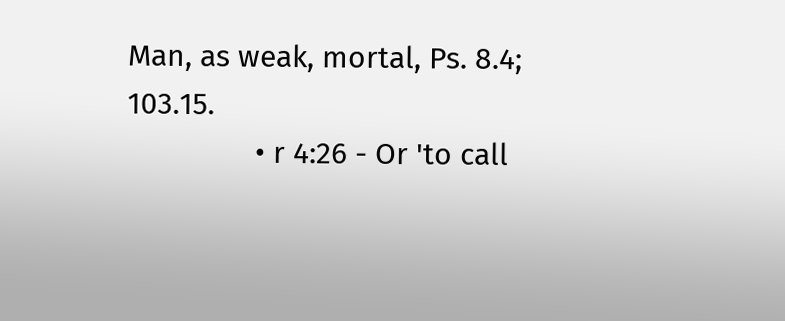Man, as weak, mortal, Ps. 8.4; 103.15.
                • r 4:26 - Or 'to call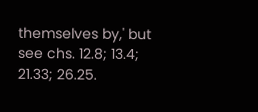themselves by,' but see chs. 12.8; 13.4; 21.33; 26.25.